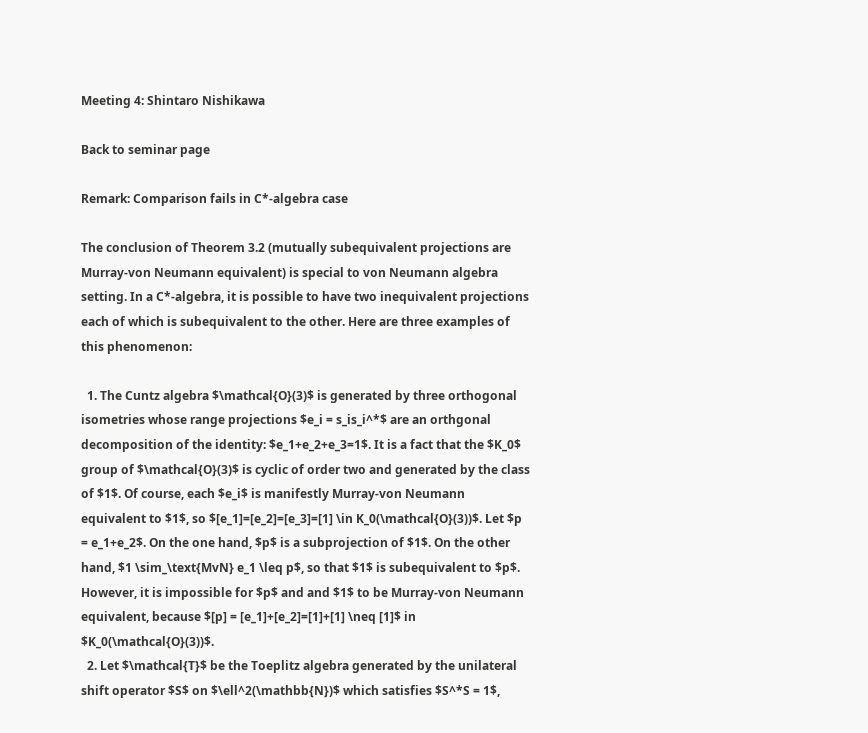Meeting 4: Shintaro Nishikawa

Back to seminar page

Remark: Comparison fails in C*-algebra case

The conclusion of Theorem 3.2 (mutually subequivalent projections are Murray-von Neumann equivalent) is special to von Neumann algebra setting. In a C*-algebra, it is possible to have two inequivalent projections each of which is subequivalent to the other. Here are three examples of this phenomenon:

  1. The Cuntz algebra $\mathcal{O}(3)$ is generated by three orthogonal isometries whose range projections $e_i = s_is_i^*$ are an orthgonal decomposition of the identity: $e_1+e_2+e_3=1$. It is a fact that the $K_0$ group of $\mathcal{O}(3)$ is cyclic of order two and generated by the class of $1$. Of course, each $e_i$ is manifestly Murray-von Neumann equivalent to $1$, so $[e_1]=[e_2]=[e_3]=[1] \in K_0(\mathcal{O}(3))$. Let $p = e_1+e_2$. On the one hand, $p$ is a subprojection of $1$. On the other hand, $1 \sim_\text{MvN} e_1 \leq p$, so that $1$ is subequivalent to $p$. However, it is impossible for $p$ and and $1$ to be Murray-von Neumann equivalent, because $[p] = [e_1]+[e_2]=[1]+[1] \neq [1]$ in $K_0(\mathcal{O}(3))$.
  2. Let $\mathcal{T}$ be the Toeplitz algebra generated by the unilateral shift operator $S$ on $\ell^2(\mathbb{N})$ which satisfies $S^*S = 1$,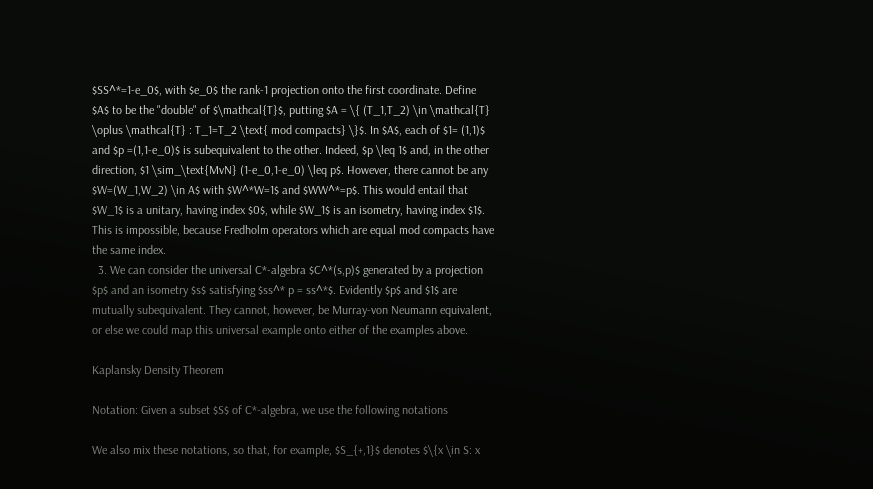$SS^*=1-e_0$, with $e_0$ the rank-1 projection onto the first coordinate. Define $A$ to be the "double" of $\mathcal{T}$, putting $A = \{ (T_1,T_2) \in \mathcal{T} \oplus \mathcal{T} : T_1=T_2 \text{ mod compacts} \}$. In $A$, each of $1= (1,1)$ and $p =(1,1-e_0)$ is subequivalent to the other. Indeed, $p \leq 1$ and, in the other direction, $1 \sim_\text{MvN} (1-e_0,1-e_0) \leq p$. However, there cannot be any $W=(W_1,W_2) \in A$ with $W^*W=1$ and $WW^*=p$. This would entail that $W_1$ is a unitary, having index $0$, while $W_1$ is an isometry, having index $1$. This is impossible, because Fredholm operators which are equal mod compacts have the same index.
  3. We can consider the universal C*-algebra $C^*(s,p)$ generated by a projection $p$ and an isometry $s$ satisfying $ss^* p = ss^*$. Evidently $p$ and $1$ are mutually subequivalent. They cannot, however, be Murray-von Neumann equivalent, or else we could map this universal example onto either of the examples above.

Kaplansky Density Theorem

Notation: Given a subset $S$ of C*-algebra, we use the following notations

We also mix these notations, so that, for example, $S_{+,1}$ denotes $\{x \in S: x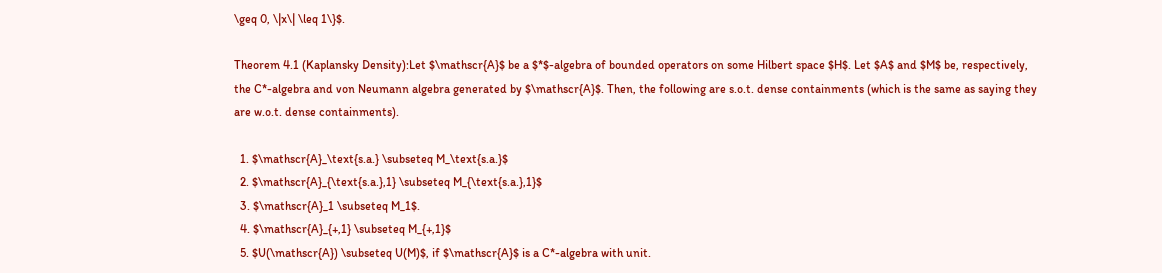\geq 0, \|x\| \leq 1\}$.

Theorem 4.1 (Kaplansky Density):Let $\mathscr{A}$ be a $*$-algebra of bounded operators on some Hilbert space $H$. Let $A$ and $M$ be, respectively, the C*-algebra and von Neumann algebra generated by $\mathscr{A}$. Then, the following are s.o.t. dense containments (which is the same as saying they are w.o.t. dense containments).

  1. $\mathscr{A}_\text{s.a.} \subseteq M_\text{s.a.}$
  2. $\mathscr{A}_{\text{s.a.},1} \subseteq M_{\text{s.a.},1}$
  3. $\mathscr{A}_1 \subseteq M_1$.
  4. $\mathscr{A}_{+,1} \subseteq M_{+,1}$
  5. $U(\mathscr{A}) \subseteq U(M)$, if $\mathscr{A}$ is a C*-algebra with unit.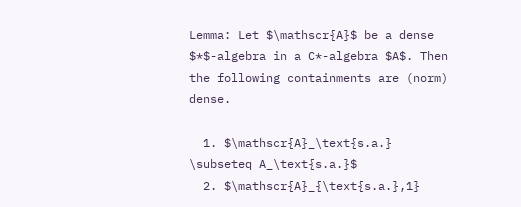Lemma: Let $\mathscr{A}$ be a dense $*$-algebra in a C*-algebra $A$. Then the following containments are (norm) dense.

  1. $\mathscr{A}_\text{s.a.} \subseteq A_\text{s.a.}$
  2. $\mathscr{A}_{\text{s.a.},1}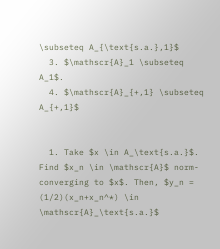\subseteq A_{\text{s.a.},1}$
  3. $\mathscr{A}_1 \subseteq A_1$.
  4. $\mathscr{A}_{+,1} \subseteq A_{+,1}$


  1. Take $x \in A_\text{s.a.}$. Find $x_n \in \mathscr{A}$ norm-converging to $x$. Then, $y_n = (1/2)(x_n+x_n^*) \in \mathscr{A}_\text{s.a.}$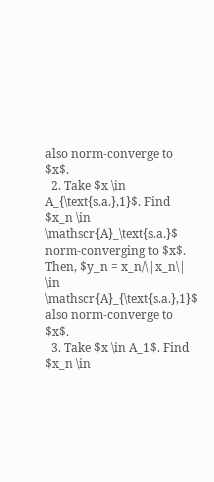also norm-converge to $x$.
  2. Take $x \in A_{\text{s.a.},1}$. Find $x_n \in \mathscr{A}_\text{s.a.}$ norm-converging to $x$. Then, $y_n = x_n/\|x_n\| \in \mathscr{A}_{\text{s.a.},1}$ also norm-converge to $x$.
  3. Take $x \in A_1$. Find $x_n \in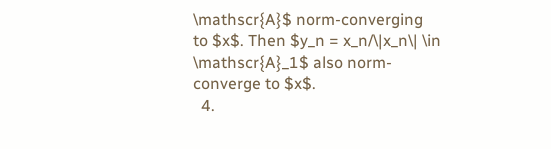\mathscr{A}$ norm-converging to $x$. Then $y_n = x_n/\|x_n\| \in \mathscr{A}_1$ also norm-converge to $x$.
  4.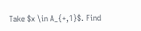Take $x \in A_{+,1}$. Find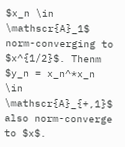$x_n \in \mathscr{A}_1$ norm-converging to $x^{1/2}$. Thenm $y_n = x_n^*x_n \in \mathscr{A}_{+,1}$ also norm-converge to $x$.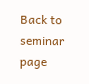Back to seminar page